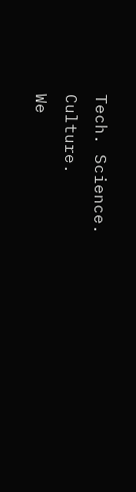Tech. Science. Culture.
We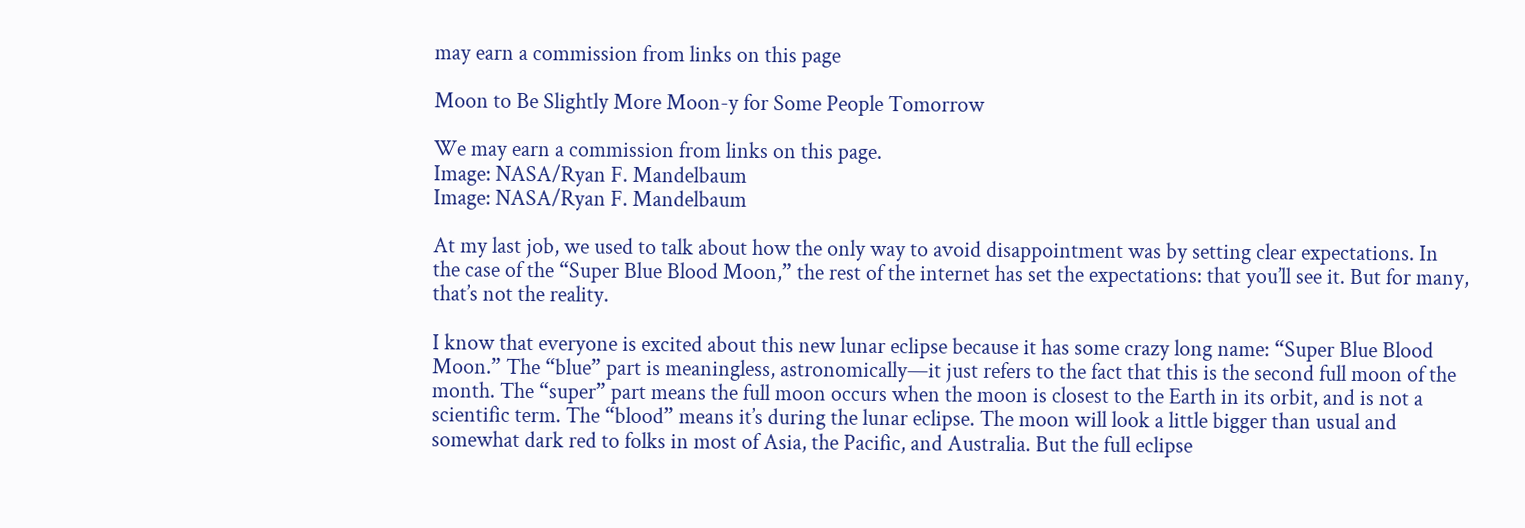may earn a commission from links on this page

Moon to Be Slightly More Moon-y for Some People Tomorrow

We may earn a commission from links on this page.
Image: NASA/Ryan F. Mandelbaum
Image: NASA/Ryan F. Mandelbaum

At my last job, we used to talk about how the only way to avoid disappointment was by setting clear expectations. In the case of the “Super Blue Blood Moon,” the rest of the internet has set the expectations: that you’ll see it. But for many, that’s not the reality.

I know that everyone is excited about this new lunar eclipse because it has some crazy long name: “Super Blue Blood Moon.” The “blue” part is meaningless, astronomically—it just refers to the fact that this is the second full moon of the month. The “super” part means the full moon occurs when the moon is closest to the Earth in its orbit, and is not a scientific term. The “blood” means it’s during the lunar eclipse. The moon will look a little bigger than usual and somewhat dark red to folks in most of Asia, the Pacific, and Australia. But the full eclipse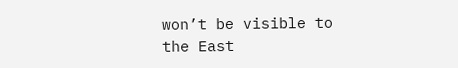won’t be visible to the East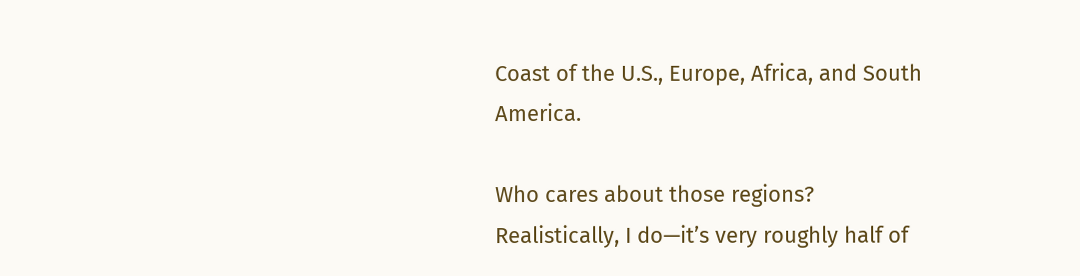Coast of the U.S., Europe, Africa, and South America.

Who cares about those regions? Realistically, I do—it’s very roughly half of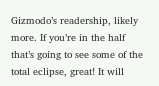Gizmodo’s readership, likely more. If you’re in the half that’s going to see some of the total eclipse, great! It will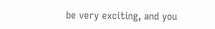be very exciting, and you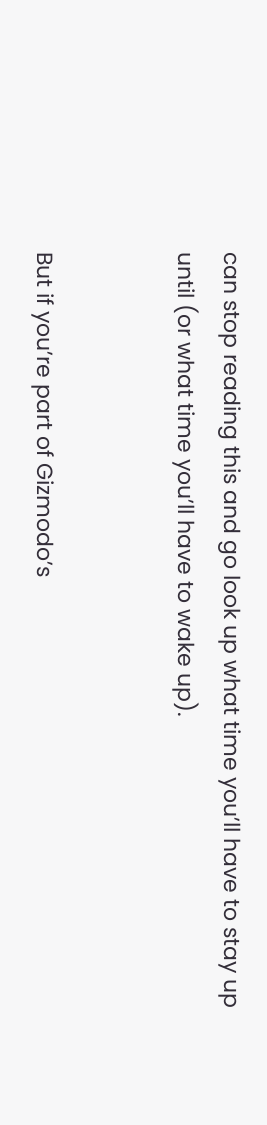can stop reading this and go look up what time you’ll have to stay up until (or what time you’ll have to wake up).


But if you’re part of Gizmodo’s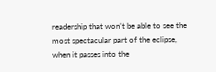readership that won’t be able to see the most spectacular part of the eclipse, when it passes into the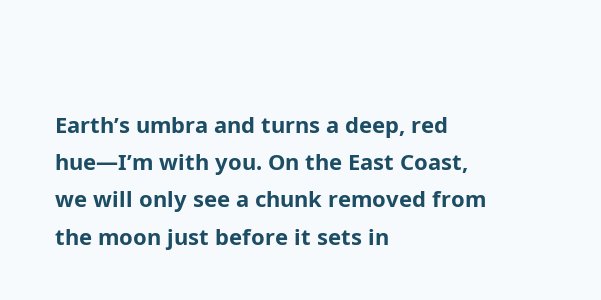Earth’s umbra and turns a deep, red hue—I’m with you. On the East Coast, we will only see a chunk removed from the moon just before it sets in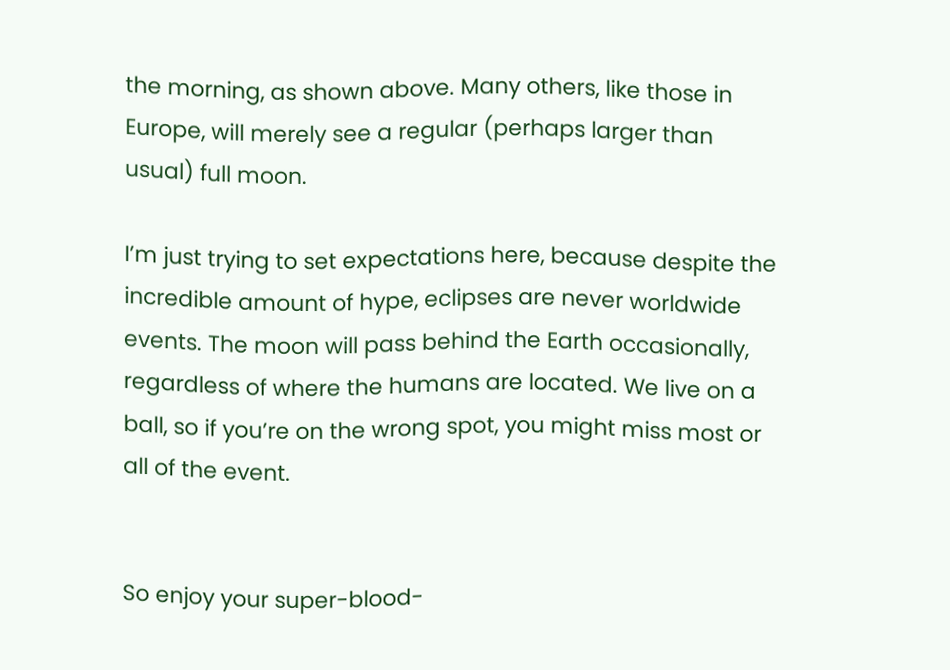the morning, as shown above. Many others, like those in Europe, will merely see a regular (perhaps larger than usual) full moon.

I’m just trying to set expectations here, because despite the incredible amount of hype, eclipses are never worldwide events. The moon will pass behind the Earth occasionally, regardless of where the humans are located. We live on a ball, so if you’re on the wrong spot, you might miss most or all of the event.


So enjoy your super-blood-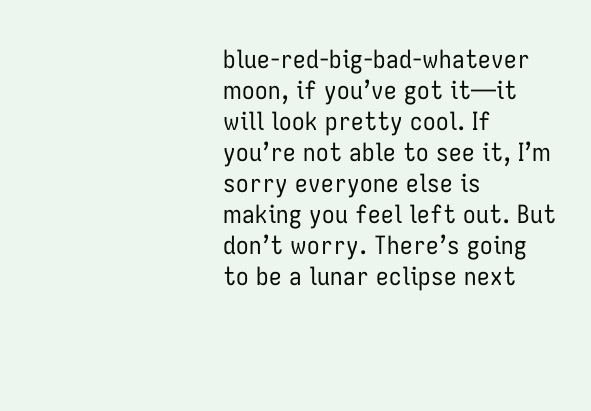blue-red-big-bad-whatever moon, if you’ve got it—it will look pretty cool. If you’re not able to see it, I’m sorry everyone else is making you feel left out. But don’t worry. There’s going to be a lunar eclipse next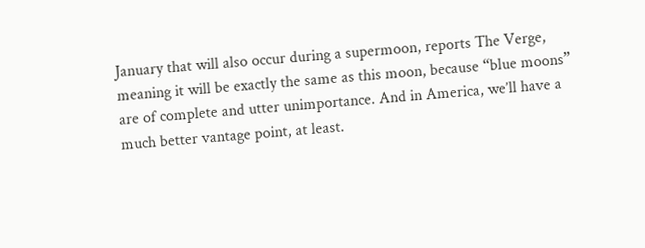January that will also occur during a supermoon, reports The Verge, meaning it will be exactly the same as this moon, because “blue moons” are of complete and utter unimportance. And in America, we’ll have a much better vantage point, at least.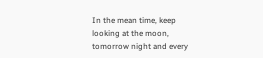In the mean time, keep looking at the moon, tomorrow night and every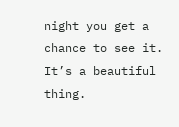night you get a chance to see it. It’s a beautiful thing.